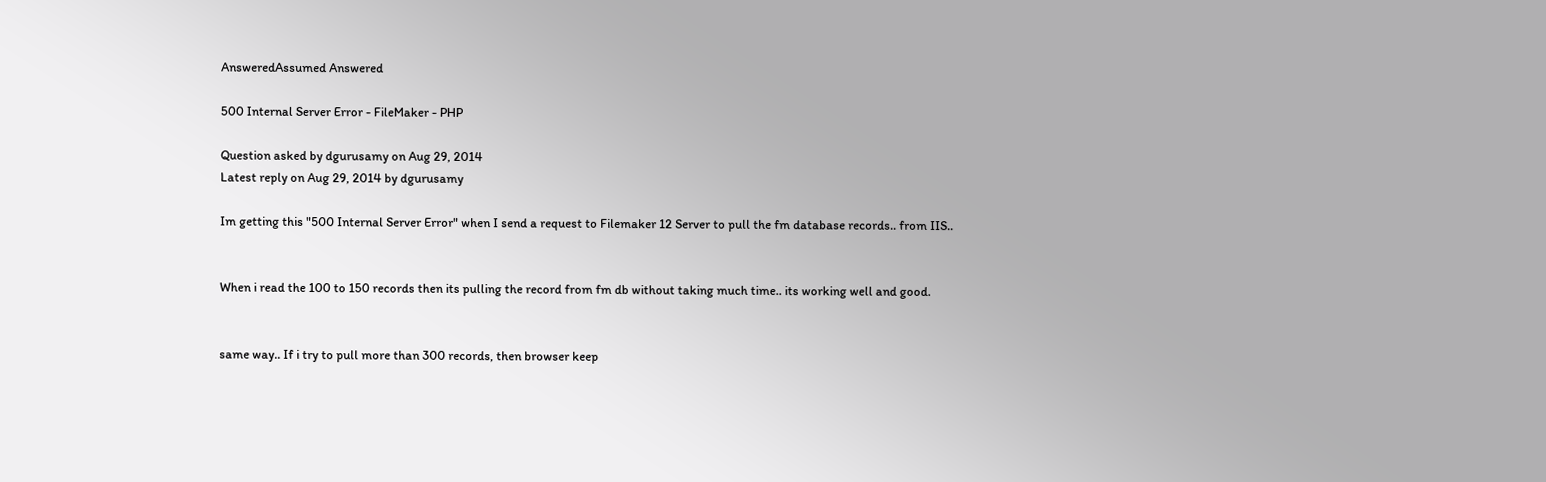AnsweredAssumed Answered

500 Internal Server Error - FileMaker - PHP

Question asked by dgurusamy on Aug 29, 2014
Latest reply on Aug 29, 2014 by dgurusamy

Im getting this "500 Internal Server Error" when I send a request to Filemaker 12 Server to pull the fm database records.. from IIS..


When i read the 100 to 150 records then its pulling the record from fm db without taking much time.. its working well and good.


same way.. If i try to pull more than 300 records, then browser keep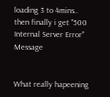loading 3 to 4mins.. then finally i get "500 Internal Server Error" Message


What really hapeening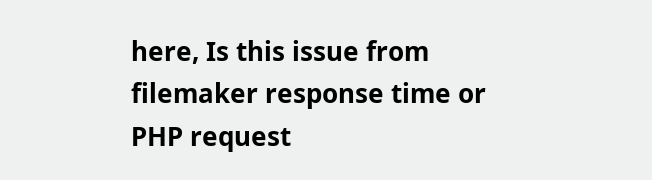here, Is this issue from filemaker response time or PHP request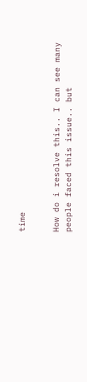time


How do i resolve this.. I can see many people faced this issue.. but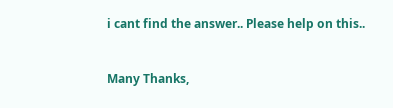i cant find the answer.. Please help on this..


Many Thanks,